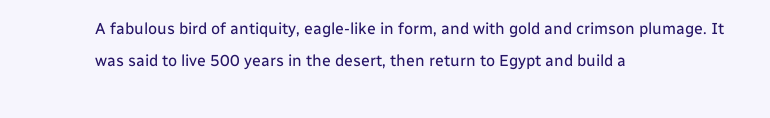A fabulous bird of antiquity, eagle-like in form, and with gold and crimson plumage. It was said to live 500 years in the desert, then return to Egypt and build a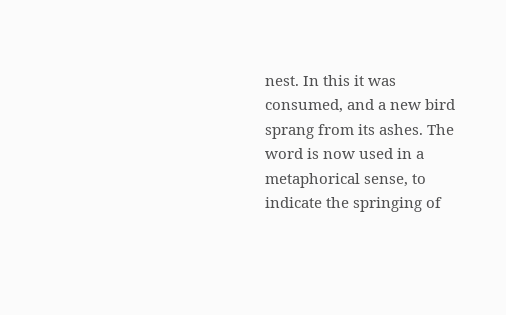nest. In this it was consumed, and a new bird sprang from its ashes. The word is now used in a metaphorical sense, to indicate the springing of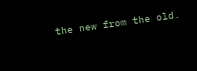the new from the old.